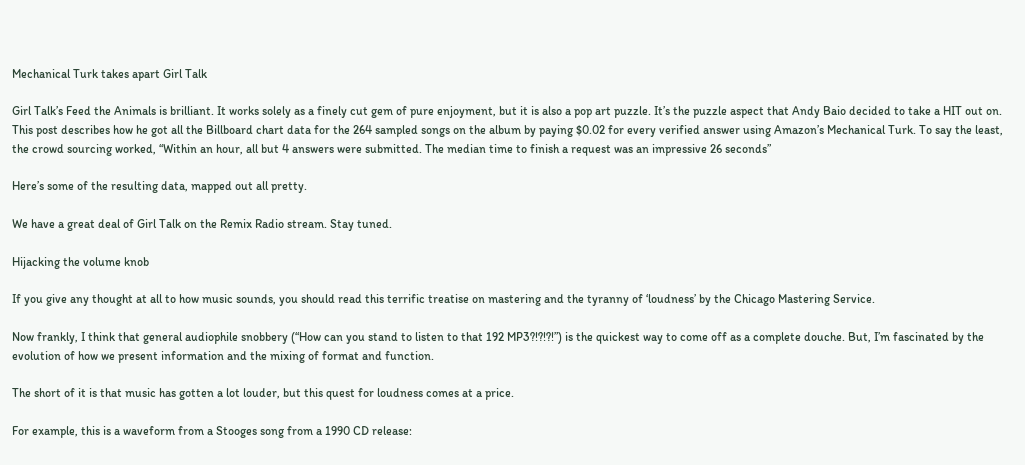Mechanical Turk takes apart Girl Talk

Girl Talk’s Feed the Animals is brilliant. It works solely as a finely cut gem of pure enjoyment, but it is also a pop art puzzle. It’s the puzzle aspect that Andy Baio decided to take a HIT out on. This post describes how he got all the Billboard chart data for the 264 sampled songs on the album by paying $0.02 for every verified answer using Amazon’s Mechanical Turk. To say the least, the crowd sourcing worked, “Within an hour, all but 4 answers were submitted. The median time to finish a request was an impressive 26 seconds”

Here’s some of the resulting data, mapped out all pretty.

We have a great deal of Girl Talk on the Remix Radio stream. Stay tuned.

Hijacking the volume knob

If you give any thought at all to how music sounds, you should read this terrific treatise on mastering and the tyranny of ‘loudness’ by the Chicago Mastering Service.

Now frankly, I think that general audiophile snobbery (“How can you stand to listen to that 192 MP3?!?!?!”) is the quickest way to come off as a complete douche. But, I’m fascinated by the evolution of how we present information and the mixing of format and function.

The short of it is that music has gotten a lot louder, but this quest for loudness comes at a price.

For example, this is a waveform from a Stooges song from a 1990 CD release: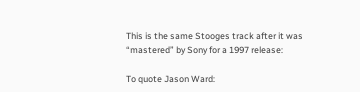This is the same Stooges track after it was “mastered” by Sony for a 1997 release:

To quote Jason Ward: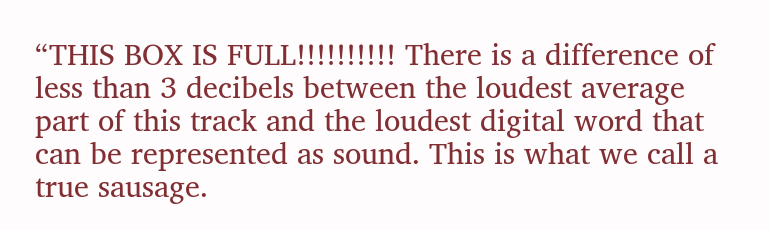“THIS BOX IS FULL!!!!!!!!!! There is a difference of less than 3 decibels between the loudest average part of this track and the loudest digital word that can be represented as sound. This is what we call a true sausage.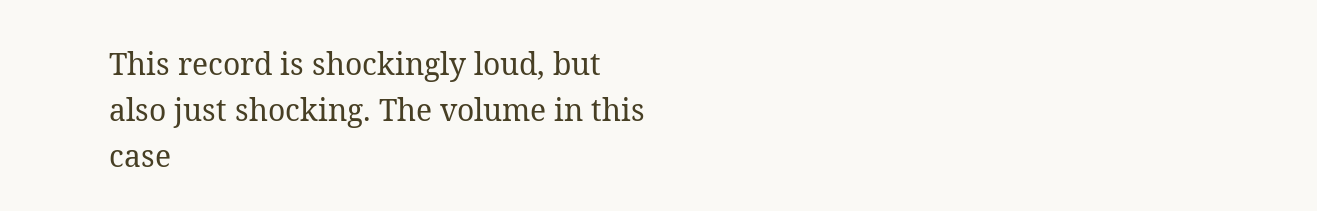This record is shockingly loud, but also just shocking. The volume in this case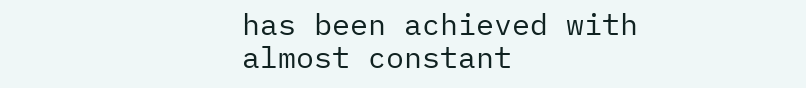has been achieved with almost constant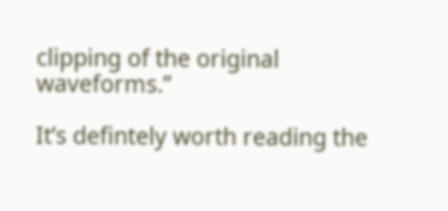clipping of the original waveforms.”

It’s defintely worth reading the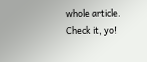whole article. Check it, yo!